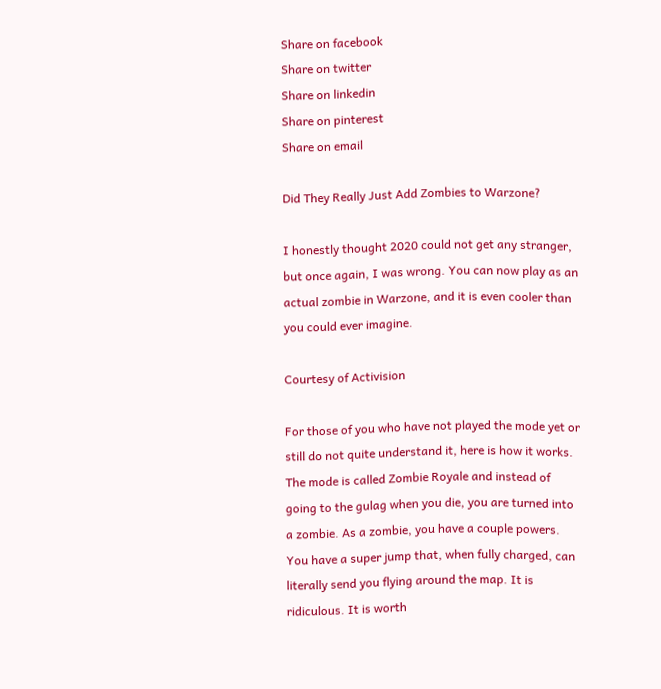Share on facebook
Share on twitter
Share on linkedin
Share on pinterest
Share on email

Did They Really Just Add Zombies to Warzone?

I honestly thought 2020 could not get any stranger, but once again, I was wrong. You can now play as an actual zombie in Warzone, and it is even cooler than you could ever imagine.

Courtesy of Activision

For those of you who have not played the mode yet or still do not quite understand it, here is how it works.  The mode is called Zombie Royale and instead of going to the gulag when you die, you are turned into a zombie. As a zombie, you have a couple powers. You have a super jump that, when fully charged, can literally send you flying around the map. It is ridiculous. It is worth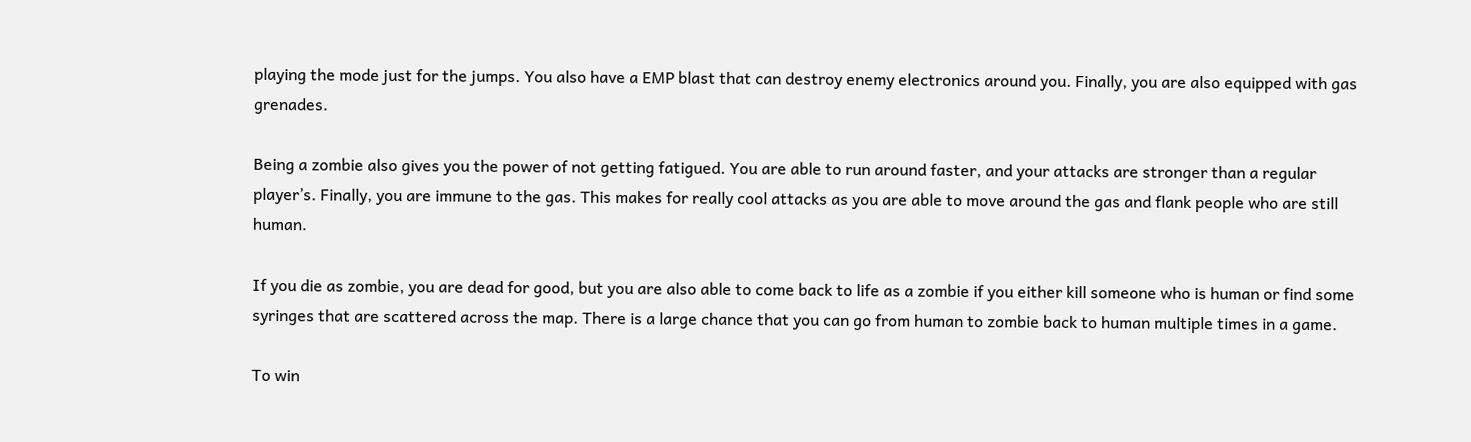playing the mode just for the jumps. You also have a EMP blast that can destroy enemy electronics around you. Finally, you are also equipped with gas grenades.

Being a zombie also gives you the power of not getting fatigued. You are able to run around faster, and your attacks are stronger than a regular player’s. Finally, you are immune to the gas. This makes for really cool attacks as you are able to move around the gas and flank people who are still human.

If you die as zombie, you are dead for good, but you are also able to come back to life as a zombie if you either kill someone who is human or find some syringes that are scattered across the map. There is a large chance that you can go from human to zombie back to human multiple times in a game.

To win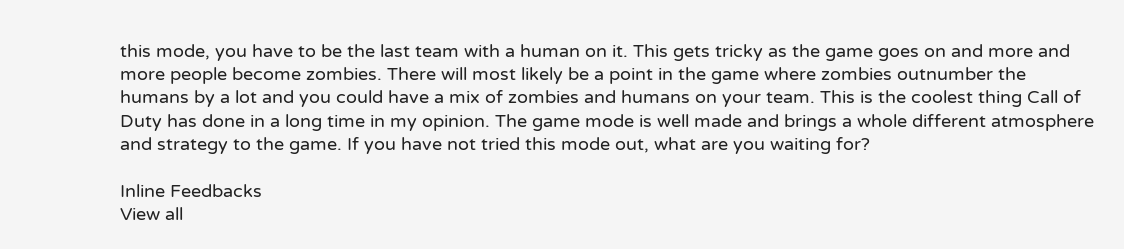this mode, you have to be the last team with a human on it. This gets tricky as the game goes on and more and more people become zombies. There will most likely be a point in the game where zombies outnumber the humans by a lot and you could have a mix of zombies and humans on your team. This is the coolest thing Call of Duty has done in a long time in my opinion. The game mode is well made and brings a whole different atmosphere and strategy to the game. If you have not tried this mode out, what are you waiting for?

Inline Feedbacks
View all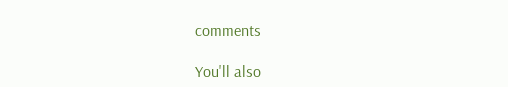comments

You'll also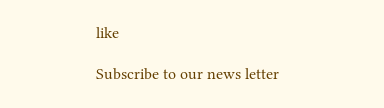like

Subscribe to our news letter